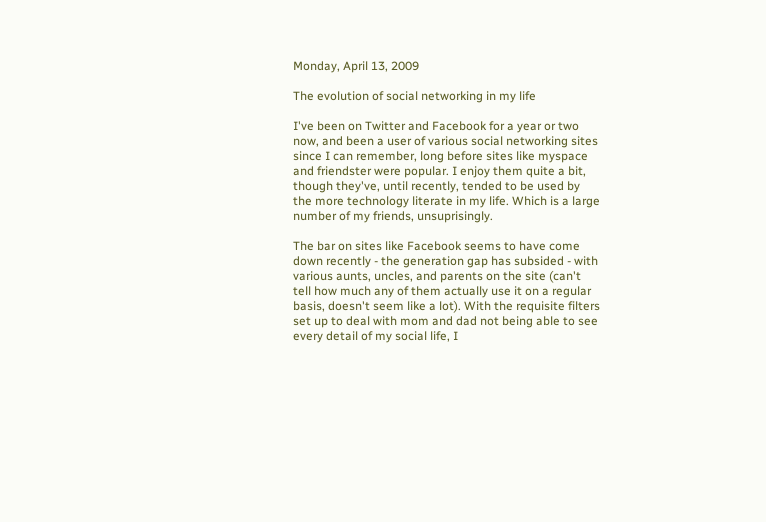Monday, April 13, 2009

The evolution of social networking in my life

I've been on Twitter and Facebook for a year or two now, and been a user of various social networking sites since I can remember, long before sites like myspace and friendster were popular. I enjoy them quite a bit, though they've, until recently, tended to be used by the more technology literate in my life. Which is a large number of my friends, unsuprisingly.

The bar on sites like Facebook seems to have come down recently - the generation gap has subsided - with various aunts, uncles, and parents on the site (can't tell how much any of them actually use it on a regular basis, doesn't seem like a lot). With the requisite filters set up to deal with mom and dad not being able to see every detail of my social life, I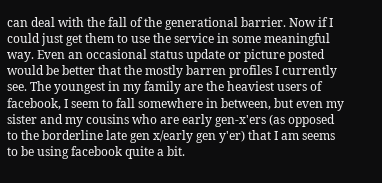can deal with the fall of the generational barrier. Now if I could just get them to use the service in some meaningful way. Even an occasional status update or picture posted would be better that the mostly barren profiles I currently see. The youngest in my family are the heaviest users of facebook, I seem to fall somewhere in between, but even my sister and my cousins who are early gen-x'ers (as opposed to the borderline late gen x/early gen y'er) that I am seems to be using facebook quite a bit.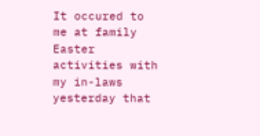It occured to me at family Easter activities with my in-laws yesterday that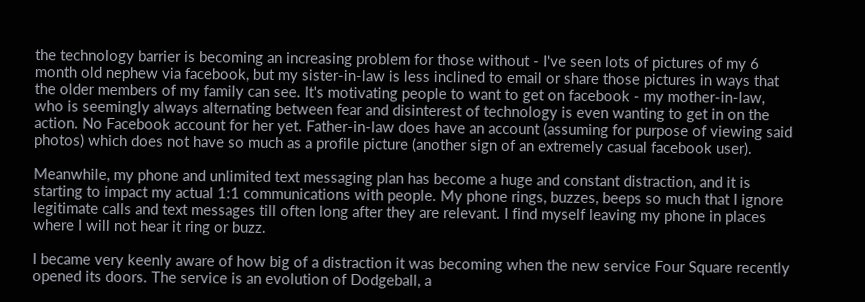the technology barrier is becoming an increasing problem for those without - I've seen lots of pictures of my 6 month old nephew via facebook, but my sister-in-law is less inclined to email or share those pictures in ways that the older members of my family can see. It's motivating people to want to get on facebook - my mother-in-law, who is seemingly always alternating between fear and disinterest of technology is even wanting to get in on the action. No Facebook account for her yet. Father-in-law does have an account (assuming for purpose of viewing said photos) which does not have so much as a profile picture (another sign of an extremely casual facebook user).

Meanwhile, my phone and unlimited text messaging plan has become a huge and constant distraction, and it is starting to impact my actual 1:1 communications with people. My phone rings, buzzes, beeps so much that I ignore legitimate calls and text messages till often long after they are relevant. I find myself leaving my phone in places where I will not hear it ring or buzz.

I became very keenly aware of how big of a distraction it was becoming when the new service Four Square recently opened its doors. The service is an evolution of Dodgeball, a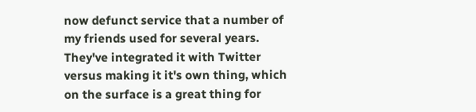now defunct service that a number of my friends used for several years. They've integrated it with Twitter versus making it it's own thing, which on the surface is a great thing for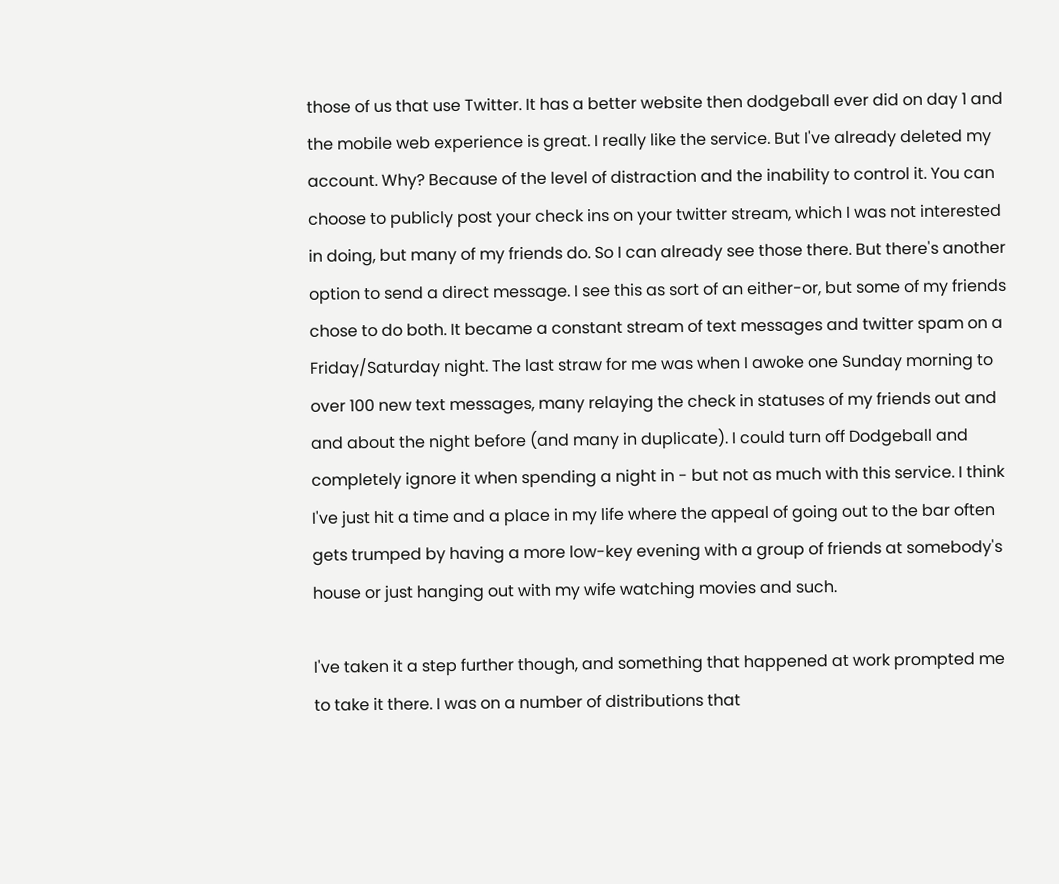those of us that use Twitter. It has a better website then dodgeball ever did on day 1 and the mobile web experience is great. I really like the service. But I've already deleted my account. Why? Because of the level of distraction and the inability to control it. You can choose to publicly post your check ins on your twitter stream, which I was not interested in doing, but many of my friends do. So I can already see those there. But there's another option to send a direct message. I see this as sort of an either-or, but some of my friends chose to do both. It became a constant stream of text messages and twitter spam on a Friday/Saturday night. The last straw for me was when I awoke one Sunday morning to over 100 new text messages, many relaying the check in statuses of my friends out and and about the night before (and many in duplicate). I could turn off Dodgeball and completely ignore it when spending a night in - but not as much with this service. I think I've just hit a time and a place in my life where the appeal of going out to the bar often gets trumped by having a more low-key evening with a group of friends at somebody's house or just hanging out with my wife watching movies and such.

I've taken it a step further though, and something that happened at work prompted me to take it there. I was on a number of distributions that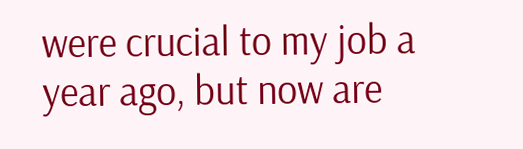were crucial to my job a year ago, but now are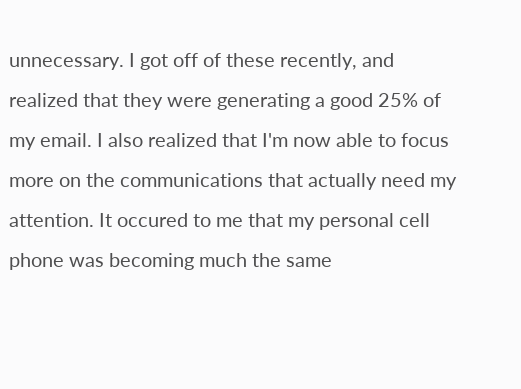unnecessary. I got off of these recently, and realized that they were generating a good 25% of my email. I also realized that I'm now able to focus more on the communications that actually need my attention. It occured to me that my personal cell phone was becoming much the same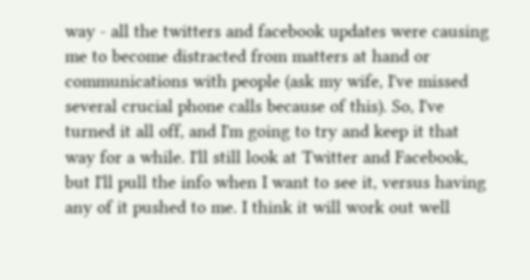way - all the twitters and facebook updates were causing me to become distracted from matters at hand or communications with people (ask my wife, I've missed several crucial phone calls because of this). So, I've turned it all off, and I'm going to try and keep it that way for a while. I'll still look at Twitter and Facebook, but I'll pull the info when I want to see it, versus having any of it pushed to me. I think it will work out well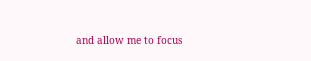and allow me to focus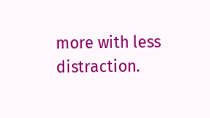more with less distraction.